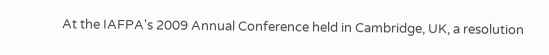At the IAFPA's 2009 Annual Conference held in Cambridge, UK, a resolution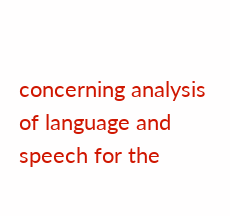concerning analysis of language and speech for the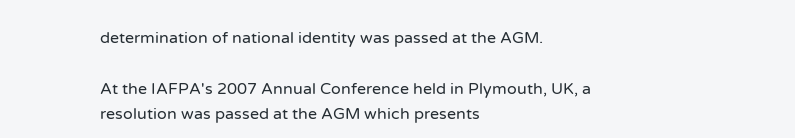determination of national identity was passed at the AGM.

At the IAFPA's 2007 Annual Conference held in Plymouth, UK, a resolution was passed at the AGM which presents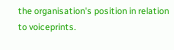the organisation's position in relation to voiceprints.